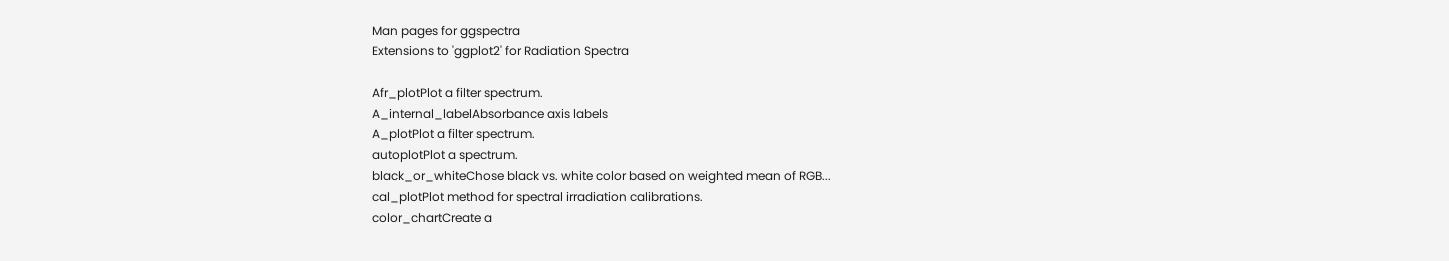Man pages for ggspectra
Extensions to 'ggplot2' for Radiation Spectra

Afr_plotPlot a filter spectrum.
A_internal_labelAbsorbance axis labels
A_plotPlot a filter spectrum.
autoplotPlot a spectrum.
black_or_whiteChose black vs. white color based on weighted mean of RGB...
cal_plotPlot method for spectral irradiation calibrations.
color_chartCreate a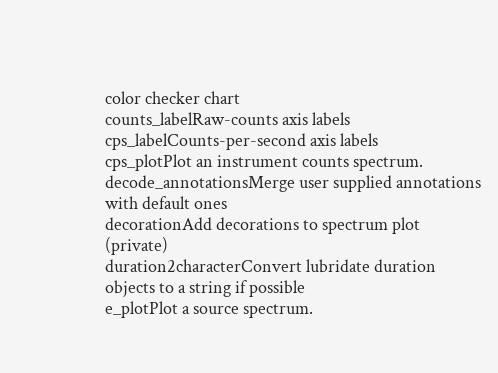color checker chart
counts_labelRaw-counts axis labels
cps_labelCounts-per-second axis labels
cps_plotPlot an instrument counts spectrum.
decode_annotationsMerge user supplied annotations with default ones
decorationAdd decorations to spectrum plot (private)
duration2characterConvert lubridate duration objects to a string if possible
e_plotPlot a source spectrum.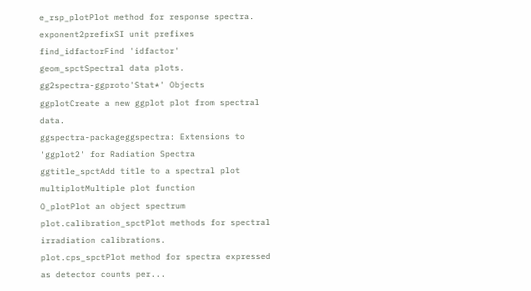e_rsp_plotPlot method for response spectra.
exponent2prefixSI unit prefixes
find_idfactorFind 'idfactor'
geom_spctSpectral data plots.
gg2spectra-ggproto'Stat*' Objects
ggplotCreate a new ggplot plot from spectral data.
ggspectra-packageggspectra: Extensions to 'ggplot2' for Radiation Spectra
ggtitle_spctAdd title to a spectral plot
multiplotMultiple plot function
O_plotPlot an object spectrum
plot.calibration_spctPlot methods for spectral irradiation calibrations.
plot.cps_spctPlot method for spectra expressed as detector counts per...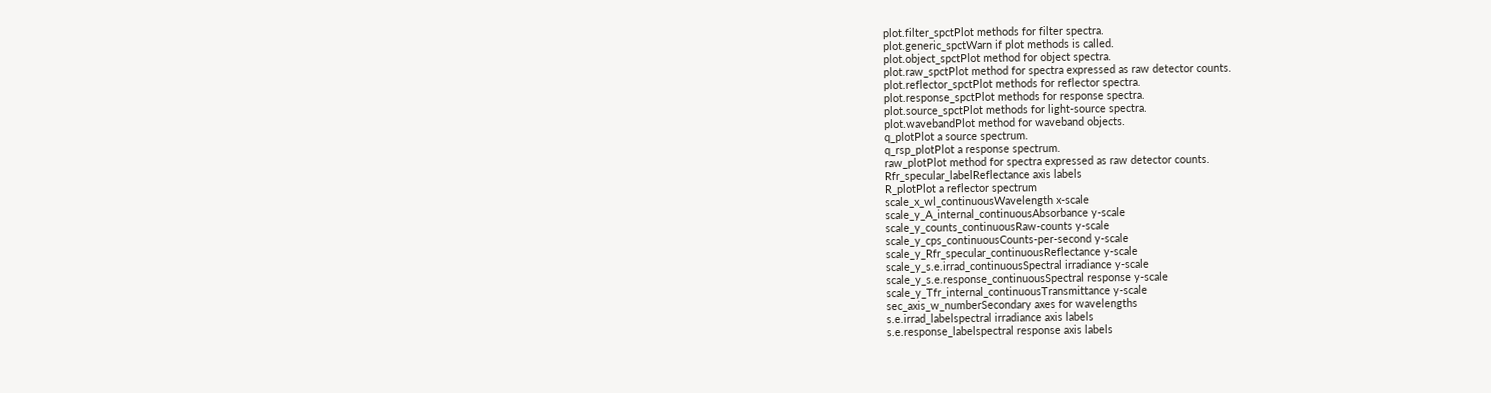plot.filter_spctPlot methods for filter spectra.
plot.generic_spctWarn if plot methods is called.
plot.object_spctPlot method for object spectra.
plot.raw_spctPlot method for spectra expressed as raw detector counts.
plot.reflector_spctPlot methods for reflector spectra.
plot.response_spctPlot methods for response spectra.
plot.source_spctPlot methods for light-source spectra.
plot.wavebandPlot method for waveband objects.
q_plotPlot a source spectrum.
q_rsp_plotPlot a response spectrum.
raw_plotPlot method for spectra expressed as raw detector counts.
Rfr_specular_labelReflectance axis labels
R_plotPlot a reflector spectrum
scale_x_wl_continuousWavelength x-scale
scale_y_A_internal_continuousAbsorbance y-scale
scale_y_counts_continuousRaw-counts y-scale
scale_y_cps_continuousCounts-per-second y-scale
scale_y_Rfr_specular_continuousReflectance y-scale
scale_y_s.e.irrad_continuousSpectral irradiance y-scale
scale_y_s.e.response_continuousSpectral response y-scale
scale_y_Tfr_internal_continuousTransmittance y-scale
sec_axis_w_numberSecondary axes for wavelengths
s.e.irrad_labelspectral irradiance axis labels
s.e.response_labelspectral response axis labels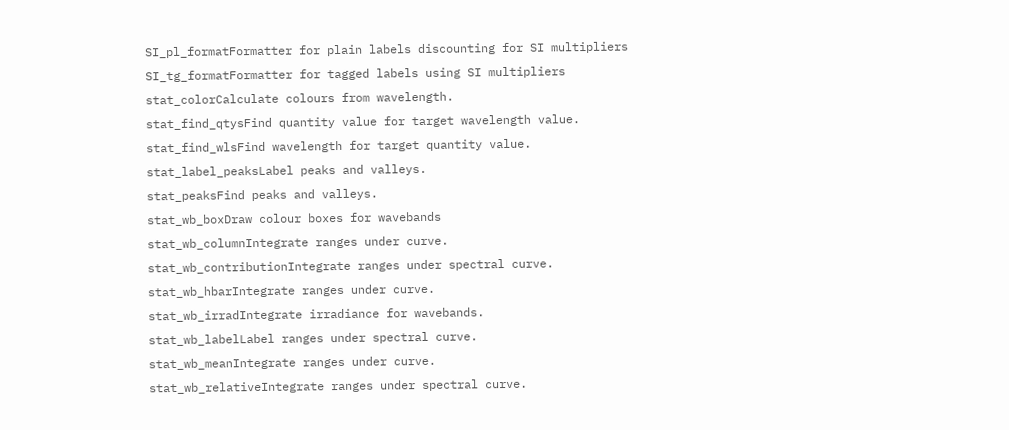SI_pl_formatFormatter for plain labels discounting for SI multipliers
SI_tg_formatFormatter for tagged labels using SI multipliers
stat_colorCalculate colours from wavelength.
stat_find_qtysFind quantity value for target wavelength value.
stat_find_wlsFind wavelength for target quantity value.
stat_label_peaksLabel peaks and valleys.
stat_peaksFind peaks and valleys.
stat_wb_boxDraw colour boxes for wavebands
stat_wb_columnIntegrate ranges under curve.
stat_wb_contributionIntegrate ranges under spectral curve.
stat_wb_hbarIntegrate ranges under curve.
stat_wb_irradIntegrate irradiance for wavebands.
stat_wb_labelLabel ranges under spectral curve.
stat_wb_meanIntegrate ranges under curve.
stat_wb_relativeIntegrate ranges under spectral curve.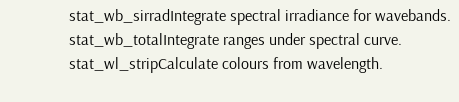stat_wb_sirradIntegrate spectral irradiance for wavebands.
stat_wb_totalIntegrate ranges under spectral curve.
stat_wl_stripCalculate colours from wavelength.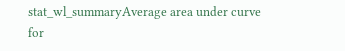stat_wl_summaryAverage area under curve for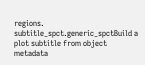regions.
subtitle_spct.generic_spctBuild a plot subtitle from object metadata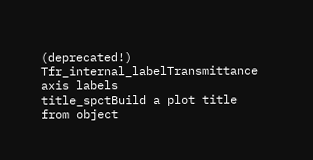(deprecated!)
Tfr_internal_labelTransmittance axis labels
title_spctBuild a plot title from object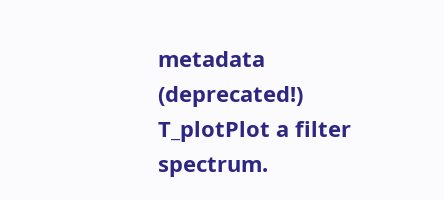metadata (deprecated!)
T_plotPlot a filter spectrum.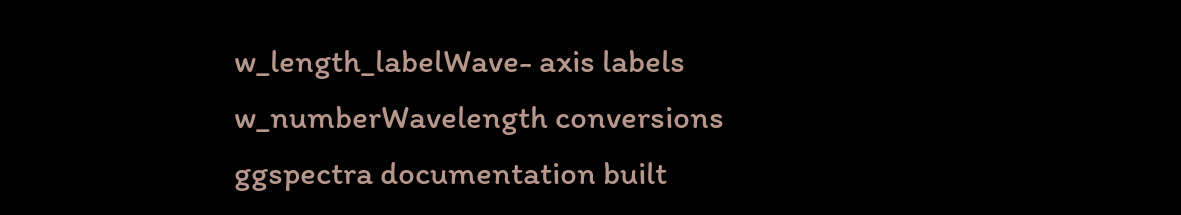w_length_labelWave- axis labels
w_numberWavelength conversions
ggspectra documentation built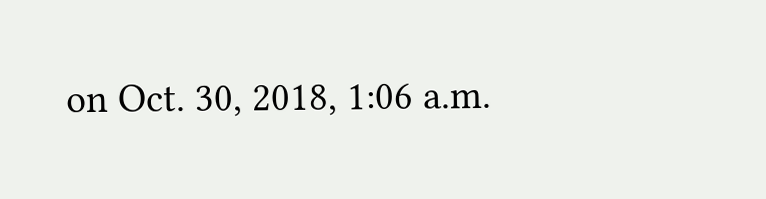on Oct. 30, 2018, 1:06 a.m.